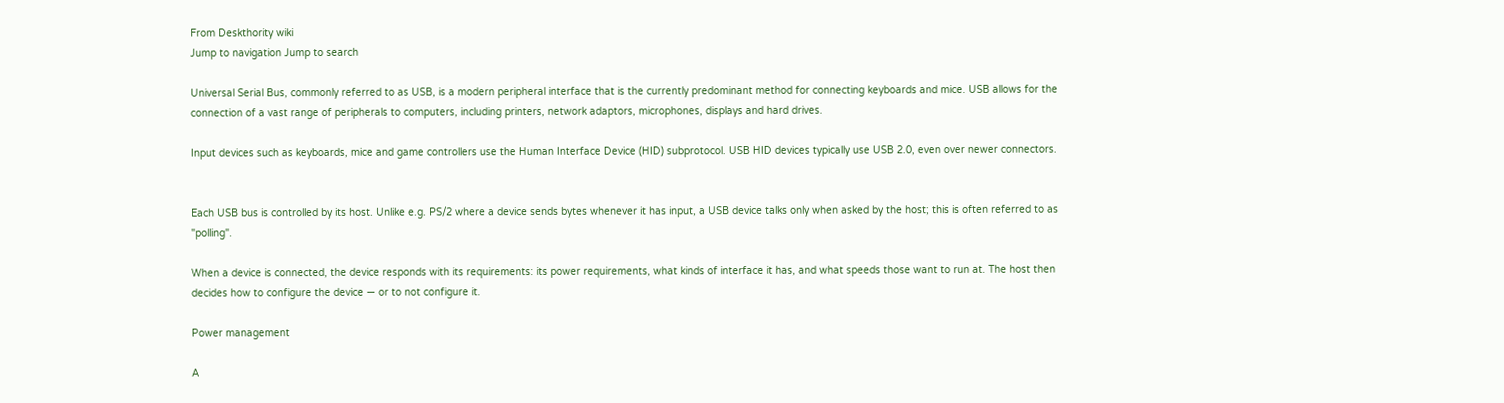From Deskthority wiki
Jump to navigation Jump to search

Universal Serial Bus, commonly referred to as USB, is a modern peripheral interface that is the currently predominant method for connecting keyboards and mice. USB allows for the connection of a vast range of peripherals to computers, including printers, network adaptors, microphones, displays and hard drives.

Input devices such as keyboards, mice and game controllers use the Human Interface Device (HID) subprotocol. USB HID devices typically use USB 2.0, even over newer connectors.


Each USB bus is controlled by its host. Unlike e.g. PS/2 where a device sends bytes whenever it has input, a USB device talks only when asked by the host; this is often referred to as "polling".

When a device is connected, the device responds with its requirements: its power requirements, what kinds of interface it has, and what speeds those want to run at. The host then decides how to configure the device — or to not configure it.

Power management

A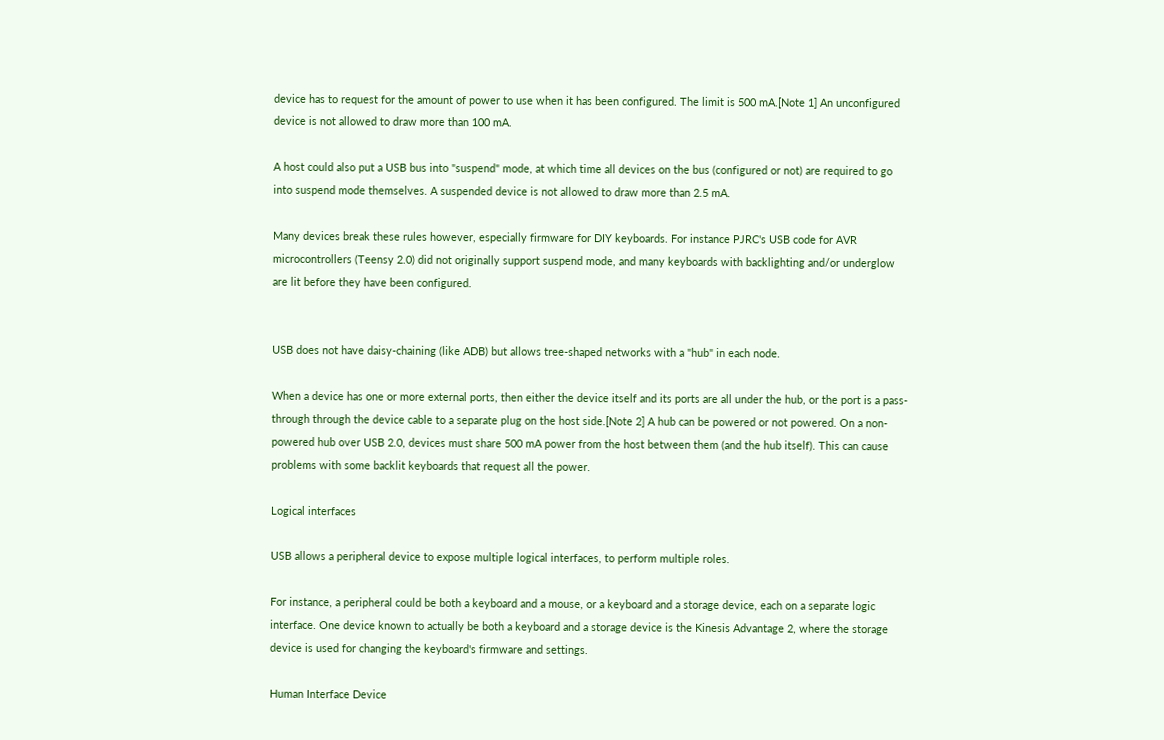device has to request for the amount of power to use when it has been configured. The limit is 500 mA.[Note 1] An unconfigured device is not allowed to draw more than 100 mA.

A host could also put a USB bus into "suspend" mode, at which time all devices on the bus (configured or not) are required to go into suspend mode themselves. A suspended device is not allowed to draw more than 2.5 mA.

Many devices break these rules however, especially firmware for DIY keyboards. For instance PJRC's USB code for AVR microcontrollers (Teensy 2.0) did not originally support suspend mode, and many keyboards with backlighting and/or underglow are lit before they have been configured.


USB does not have daisy-chaining (like ADB) but allows tree-shaped networks with a "hub" in each node.

When a device has one or more external ports, then either the device itself and its ports are all under the hub, or the port is a pass-through through the device cable to a separate plug on the host side.[Note 2] A hub can be powered or not powered. On a non-powered hub over USB 2.0, devices must share 500 mA power from the host between them (and the hub itself). This can cause problems with some backlit keyboards that request all the power.

Logical interfaces

USB allows a peripheral device to expose multiple logical interfaces, to perform multiple roles.

For instance, a peripheral could be both a keyboard and a mouse, or a keyboard and a storage device, each on a separate logic interface. One device known to actually be both a keyboard and a storage device is the Kinesis Advantage 2, where the storage device is used for changing the keyboard's firmware and settings.

Human Interface Device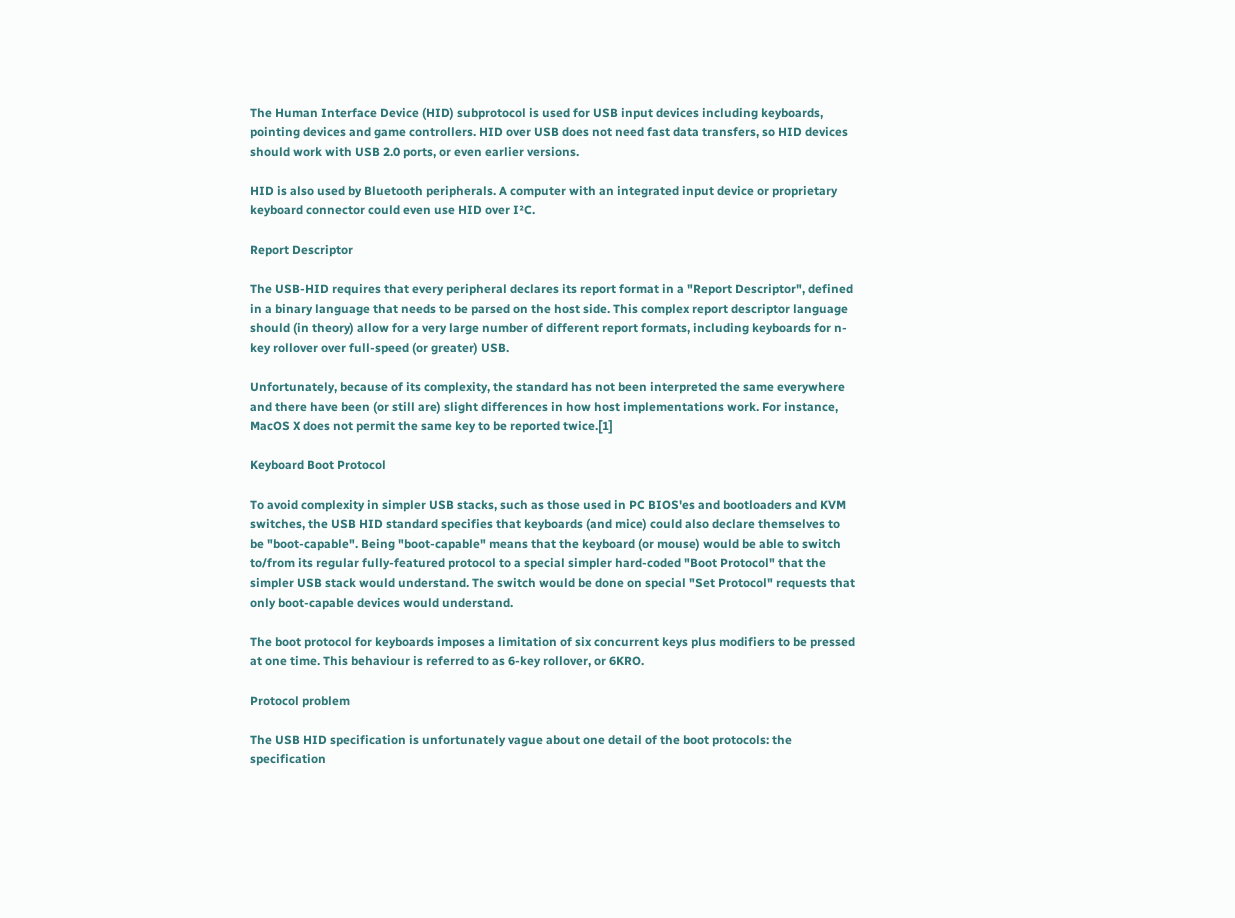The Human Interface Device (HID) subprotocol is used for USB input devices including keyboards, pointing devices and game controllers. HID over USB does not need fast data transfers, so HID devices should work with USB 2.0 ports, or even earlier versions.

HID is also used by Bluetooth peripherals. A computer with an integrated input device or proprietary keyboard connector could even use HID over I²C.

Report Descriptor

The USB-HID requires that every peripheral declares its report format in a "Report Descriptor", defined in a binary language that needs to be parsed on the host side. This complex report descriptor language should (in theory) allow for a very large number of different report formats, including keyboards for n-key rollover over full-speed (or greater) USB.

Unfortunately, because of its complexity, the standard has not been interpreted the same everywhere and there have been (or still are) slight differences in how host implementations work. For instance, MacOS X does not permit the same key to be reported twice.[1]

Keyboard Boot Protocol

To avoid complexity in simpler USB stacks, such as those used in PC BIOS'es and bootloaders and KVM switches, the USB HID standard specifies that keyboards (and mice) could also declare themselves to be "boot-capable". Being "boot-capable" means that the keyboard (or mouse) would be able to switch to/from its regular fully-featured protocol to a special simpler hard-coded "Boot Protocol" that the simpler USB stack would understand. The switch would be done on special "Set Protocol" requests that only boot-capable devices would understand.

The boot protocol for keyboards imposes a limitation of six concurrent keys plus modifiers to be pressed at one time. This behaviour is referred to as 6-key rollover, or 6KRO.

Protocol problem

The USB HID specification is unfortunately vague about one detail of the boot protocols: the specification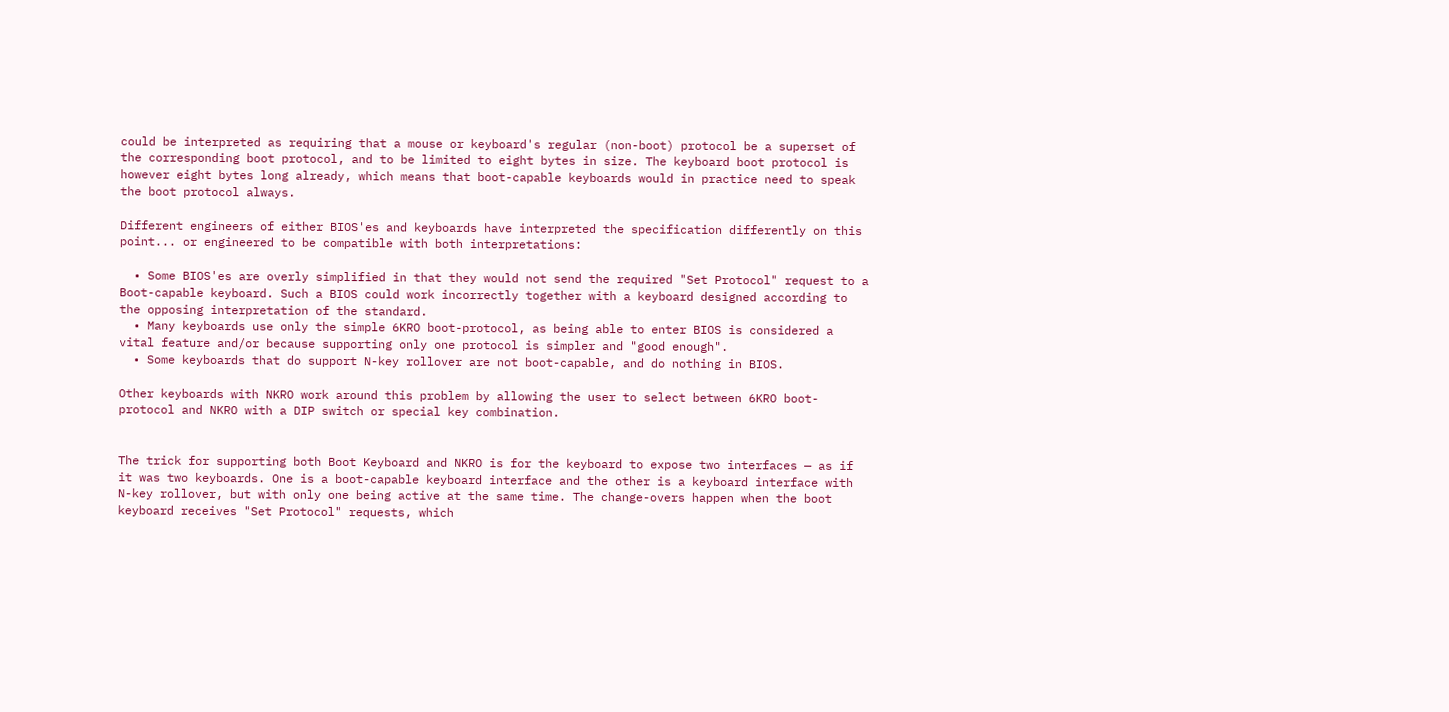could be interpreted as requiring that a mouse or keyboard's regular (non-boot) protocol be a superset of the corresponding boot protocol, and to be limited to eight bytes in size. The keyboard boot protocol is however eight bytes long already, which means that boot-capable keyboards would in practice need to speak the boot protocol always.

Different engineers of either BIOS'es and keyboards have interpreted the specification differently on this point... or engineered to be compatible with both interpretations:

  • Some BIOS'es are overly simplified in that they would not send the required "Set Protocol" request to a Boot-capable keyboard. Such a BIOS could work incorrectly together with a keyboard designed according to the opposing interpretation of the standard.
  • Many keyboards use only the simple 6KRO boot-protocol, as being able to enter BIOS is considered a vital feature and/or because supporting only one protocol is simpler and "good enough".
  • Some keyboards that do support N-key rollover are not boot-capable, and do nothing in BIOS.

Other keyboards with NKRO work around this problem by allowing the user to select between 6KRO boot-protocol and NKRO with a DIP switch or special key combination.


The trick for supporting both Boot Keyboard and NKRO is for the keyboard to expose two interfaces — as if it was two keyboards. One is a boot-capable keyboard interface and the other is a keyboard interface with N-key rollover, but with only one being active at the same time. The change-overs happen when the boot keyboard receives "Set Protocol" requests, which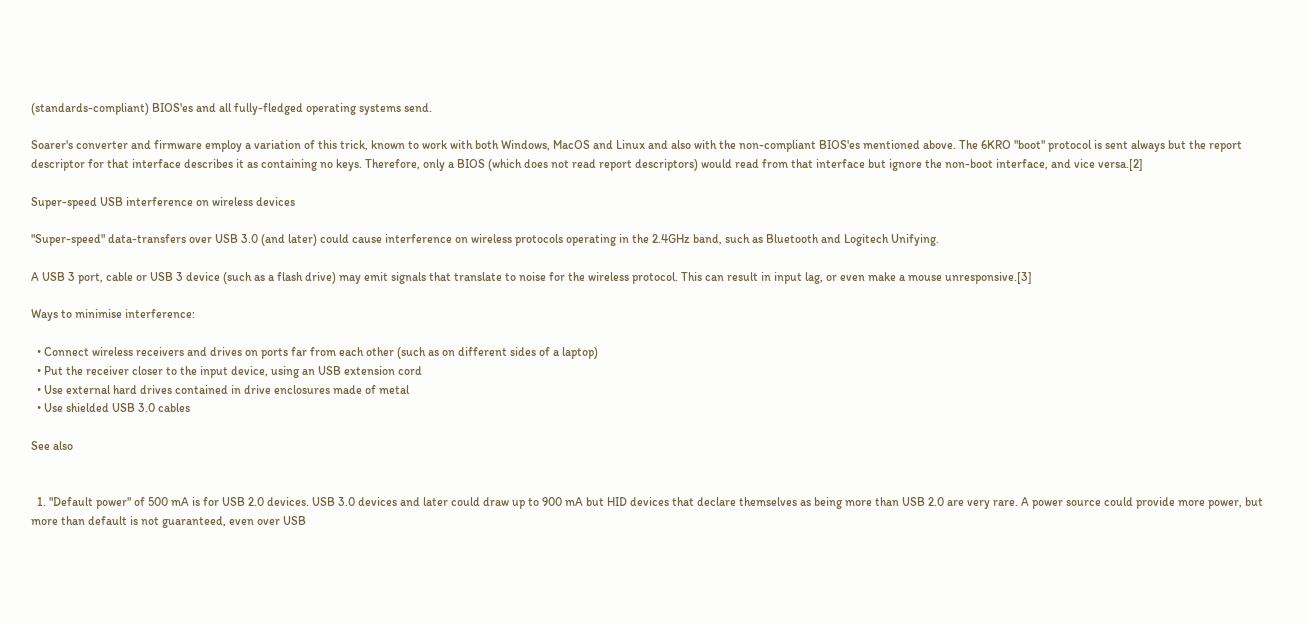(standards-compliant) BIOS'es and all fully-fledged operating systems send.

Soarer's converter and firmware employ a variation of this trick, known to work with both Windows, MacOS and Linux and also with the non-compliant BIOS'es mentioned above. The 6KRO "boot" protocol is sent always but the report descriptor for that interface describes it as containing no keys. Therefore, only a BIOS (which does not read report descriptors) would read from that interface but ignore the non-boot interface, and vice versa.[2]

Super-speed USB interference on wireless devices

"Super-speed" data-transfers over USB 3.0 (and later) could cause interference on wireless protocols operating in the 2.4GHz band, such as Bluetooth and Logitech Unifying.

A USB 3 port, cable or USB 3 device (such as a flash drive) may emit signals that translate to noise for the wireless protocol. This can result in input lag, or even make a mouse unresponsive.[3]

Ways to minimise interference:

  • Connect wireless receivers and drives on ports far from each other (such as on different sides of a laptop)
  • Put the receiver closer to the input device, using an USB extension cord
  • Use external hard drives contained in drive enclosures made of metal
  • Use shielded USB 3.0 cables

See also


  1. "Default power" of 500 mA is for USB 2.0 devices. USB 3.0 devices and later could draw up to 900 mA but HID devices that declare themselves as being more than USB 2.0 are very rare. A power source could provide more power, but more than default is not guaranteed, even over USB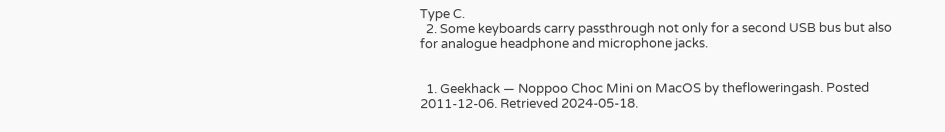Type C.
  2. Some keyboards carry passthrough not only for a second USB bus but also for analogue headphone and microphone jacks.


  1. Geekhack — Noppoo Choc Mini on MacOS by thefloweringash. Posted 2011-12-06. Retrieved 2024-05-18.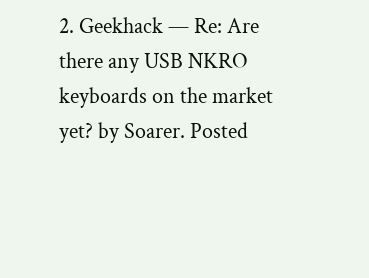2. Geekhack — Re: Are there any USB NKRO keyboards on the market yet? by Soarer. Posted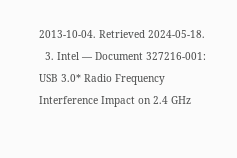2013-10-04. Retrieved 2024-05-18.
  3. Intel — Document 327216-001: USB 3.0* Radio Frequency Interference Impact on 2.4 GHz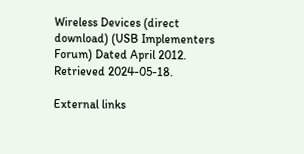Wireless Devices (direct download) (USB Implementers Forum) Dated April 2012. Retrieved 2024-05-18.

External links